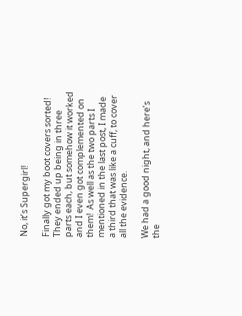No, it’s Supergirl!

Finally got my boot covers sorted!  They ended up being in three parts each, but somehow it worked and I even got complemented on them!  As well as the two parts I mentioned in the last post, I made a third that was like a cuff, to cover all the evidence.

We had a good night, and here’s the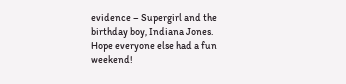evidence – Supergirl and the birthday boy, Indiana Jones.  Hope everyone else had a fun weekend!